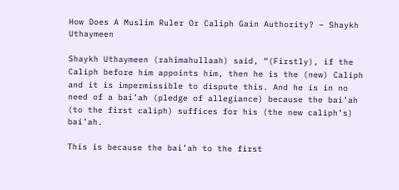How Does A Muslim Ruler Or Caliph Gain Authority? – Shaykh Uthaymeen

Shaykh Uthaymeen (rahimahullaah) said, “(Firstly), if the Caliph before him appoints him, then he is the (new) Caliph and it is impermissible to dispute this. And he is in no need of a bai’ah (pledge of allegiance) because the bai’ah (to the first caliph) suffices for his (the new caliph’s) bai’ah.

This is because the bai’ah to the first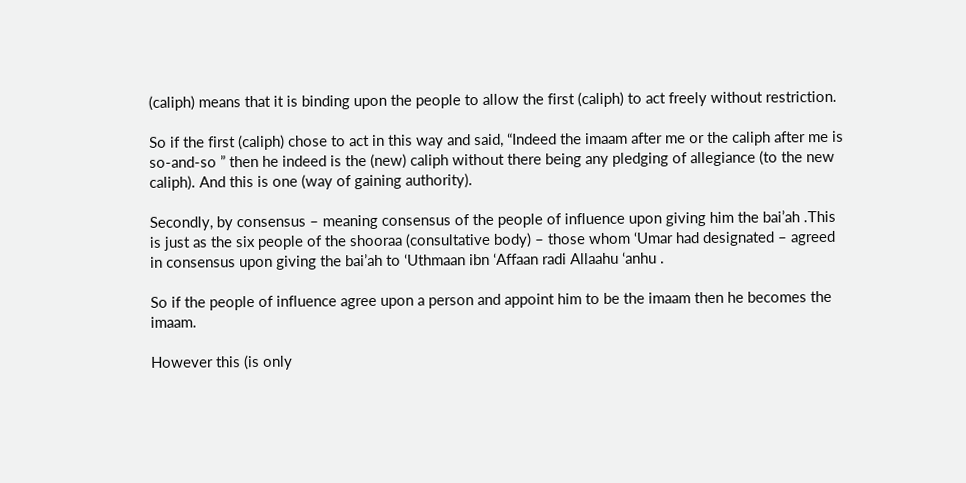(caliph) means that it is binding upon the people to allow the first (caliph) to act freely without restriction.

So if the first (caliph) chose to act in this way and said, “Indeed the imaam after me or the caliph after me is so-and-so ” then he indeed is the (new) caliph without there being any pledging of allegiance (to the new caliph). And this is one (way of gaining authority).

Secondly, by consensus – meaning consensus of the people of influence upon giving him the bai’ah .This is just as the six people of the shooraa (consultative body) – those whom ‘Umar had designated – agreed in consensus upon giving the bai’ah to ‘Uthmaan ibn ‘Affaan radi Allaahu ‘anhu .

So if the people of influence agree upon a person and appoint him to be the imaam then he becomes the imaam.

However this (is only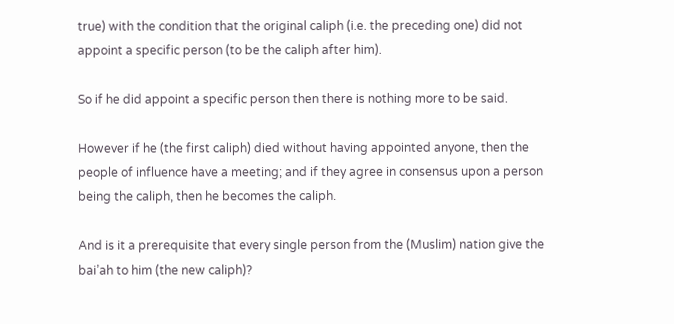true) with the condition that the original caliph (i.e. the preceding one) did not appoint a specific person (to be the caliph after him).

So if he did appoint a specific person then there is nothing more to be said.

However if he (the first caliph) died without having appointed anyone, then the people of influence have a meeting; and if they agree in consensus upon a person being the caliph, then he becomes the caliph.

And is it a prerequisite that every single person from the (Muslim) nation give the bai’ah to him (the new caliph)?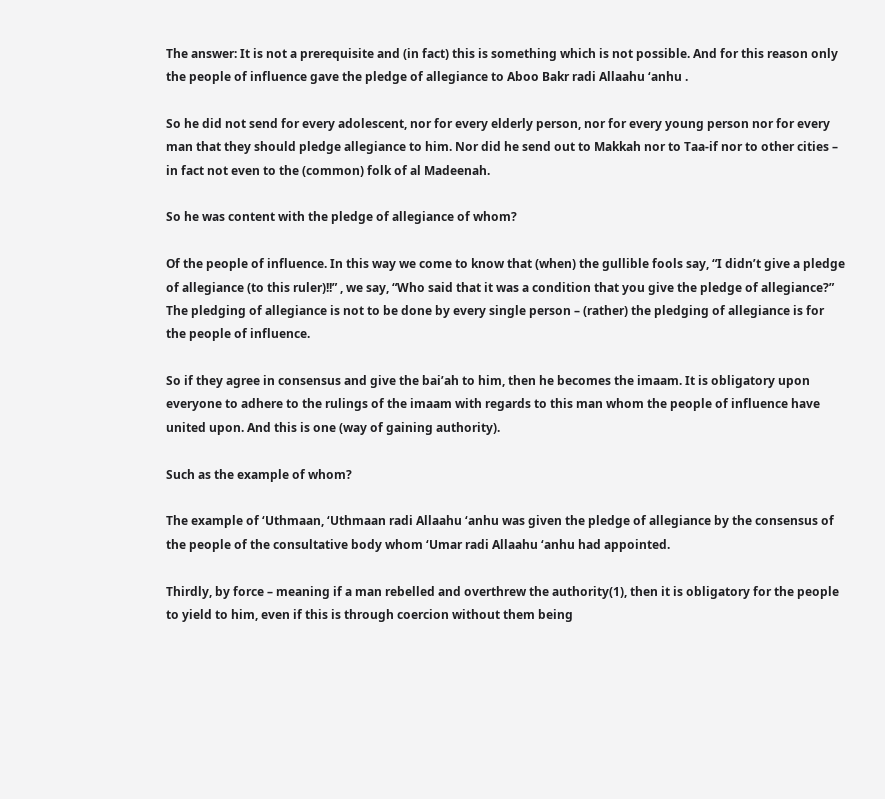The answer: It is not a prerequisite and (in fact) this is something which is not possible. And for this reason only the people of influence gave the pledge of allegiance to Aboo Bakr radi Allaahu ‘anhu .

So he did not send for every adolescent, nor for every elderly person, nor for every young person nor for every man that they should pledge allegiance to him. Nor did he send out to Makkah nor to Taa-if nor to other cities – in fact not even to the (common) folk of al Madeenah.

So he was content with the pledge of allegiance of whom?

Of the people of influence. In this way we come to know that (when) the gullible fools say, “I didn’t give a pledge of allegiance (to this ruler)!!” , we say, “Who said that it was a condition that you give the pledge of allegiance?” The pledging of allegiance is not to be done by every single person – (rather) the pledging of allegiance is for the people of influence.

So if they agree in consensus and give the bai’ah to him, then he becomes the imaam. It is obligatory upon everyone to adhere to the rulings of the imaam with regards to this man whom the people of influence have united upon. And this is one (way of gaining authority).

Such as the example of whom?

The example of ‘Uthmaan, ‘Uthmaan radi Allaahu ‘anhu was given the pledge of allegiance by the consensus of the people of the consultative body whom ‘Umar radi Allaahu ‘anhu had appointed.

Thirdly, by force – meaning if a man rebelled and overthrew the authority(1), then it is obligatory for the people to yield to him, even if this is through coercion without them being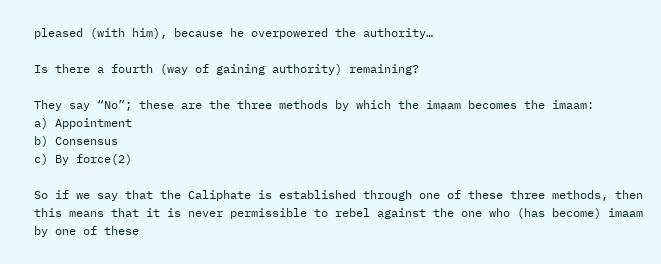pleased (with him), because he overpowered the authority…

Is there a fourth (way of gaining authority) remaining?

They say “No”; these are the three methods by which the imaam becomes the imaam:
a) Appointment
b) Consensus
c) By force(2)

So if we say that the Caliphate is established through one of these three methods, then this means that it is never permissible to rebel against the one who (has become) imaam by one of these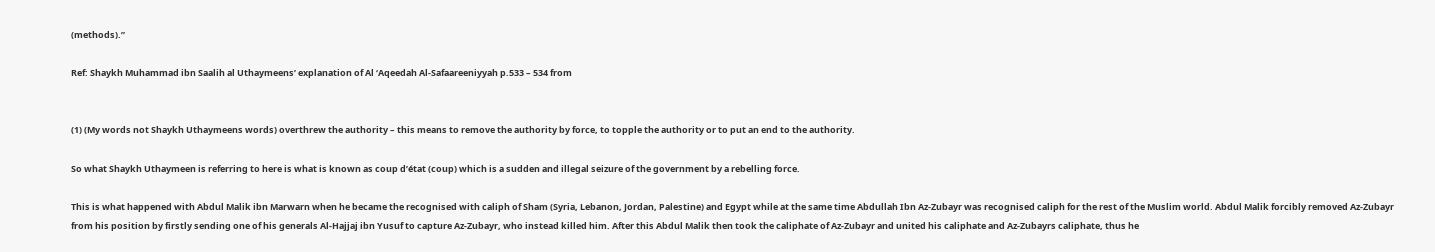(methods).”

Ref: Shaykh Muhammad ibn Saalih al Uthaymeens’ explanation of Al ‘Aqeedah Al-Safaareeniyyah p.533 – 534 from


(1) (My words not Shaykh Uthaymeens words) overthrew the authority – this means to remove the authority by force, to topple the authority or to put an end to the authority.

So what Shaykh Uthaymeen is referring to here is what is known as coup d’état (coup) which is a sudden and illegal seizure of the government by a rebelling force.

This is what happened with Abdul Malik ibn Marwarn when he became the recognised with caliph of Sham (Syria, Lebanon, Jordan, Palestine) and Egypt while at the same time Abdullah Ibn Az-Zubayr was recognised caliph for the rest of the Muslim world. Abdul Malik forcibly removed Az-Zubayr from his position by firstly sending one of his generals Al-Hajjaj ibn Yusuf to capture Az-Zubayr, who instead killed him. After this Abdul Malik then took the caliphate of Az-Zubayr and united his caliphate and Az-Zubayrs caliphate, thus he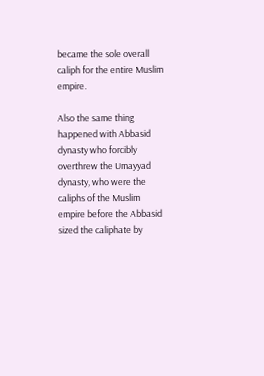became the sole overall caliph for the entire Muslim empire.

Also the same thing happened with Abbasid dynasty who forcibly overthrew the Umayyad dynasty, who were the caliphs of the Muslim empire before the Abbasid sized the caliphate by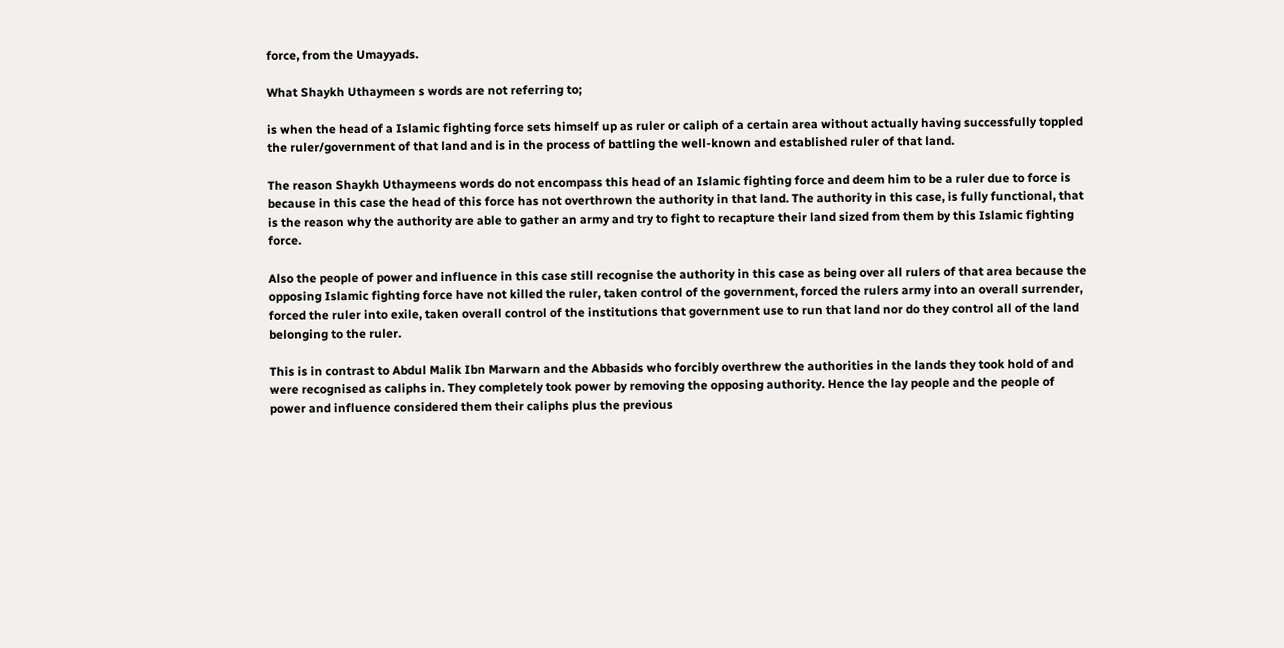force, from the Umayyads.

What Shaykh Uthaymeen s words are not referring to;

is when the head of a Islamic fighting force sets himself up as ruler or caliph of a certain area without actually having successfully toppled the ruler/government of that land and is in the process of battling the well-known and established ruler of that land.

The reason Shaykh Uthaymeens words do not encompass this head of an Islamic fighting force and deem him to be a ruler due to force is because in this case the head of this force has not overthrown the authority in that land. The authority in this case, is fully functional, that is the reason why the authority are able to gather an army and try to fight to recapture their land sized from them by this Islamic fighting force.

Also the people of power and influence in this case still recognise the authority in this case as being over all rulers of that area because the opposing Islamic fighting force have not killed the ruler, taken control of the government, forced the rulers army into an overall surrender, forced the ruler into exile, taken overall control of the institutions that government use to run that land nor do they control all of the land belonging to the ruler.

This is in contrast to Abdul Malik Ibn Marwarn and the Abbasids who forcibly overthrew the authorities in the lands they took hold of and were recognised as caliphs in. They completely took power by removing the opposing authority. Hence the lay people and the people of power and influence considered them their caliphs plus the previous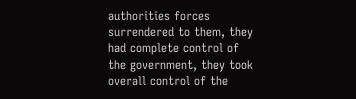authorities forces surrendered to them, they had complete control of the government, they took overall control of the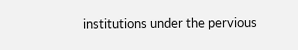institutions under the pervious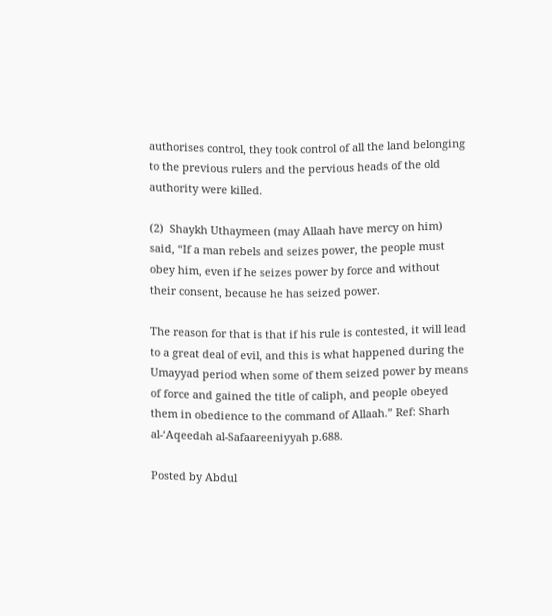authorises control, they took control of all the land belonging to the previous rulers and the pervious heads of the old authority were killed.

(2)  Shaykh Uthaymeen (may Allaah have mercy on him) said, “If a man rebels and seizes power, the people must obey him, even if he seizes power by force and without their consent, because he has seized power.

The reason for that is that if his rule is contested, it will lead to a great deal of evil, and this is what happened during the Umayyad period when some of them seized power by means of force and gained the title of caliph, and people obeyed them in obedience to the command of Allaah.” Ref: Sharh al-‘Aqeedah al-Safaareeniyyah p.688.

Posted by Abdul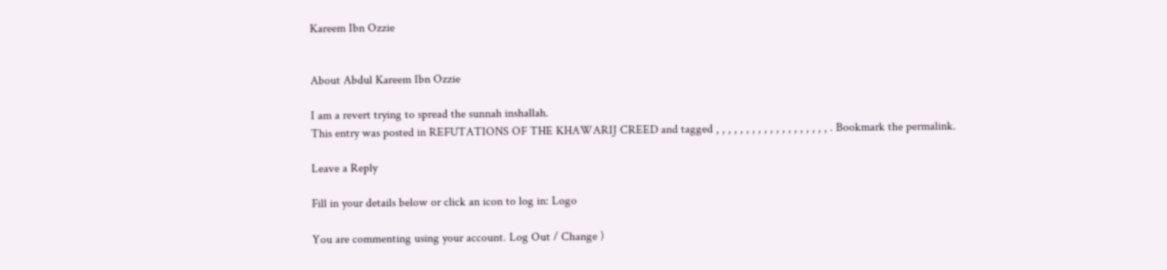Kareem Ibn Ozzie


About Abdul Kareem Ibn Ozzie

I am a revert trying to spread the sunnah inshallah.
This entry was posted in REFUTATIONS OF THE KHAWARIJ CREED and tagged , , , , , , , , , , , , , , , , , , , . Bookmark the permalink.

Leave a Reply

Fill in your details below or click an icon to log in: Logo

You are commenting using your account. Log Out / Change )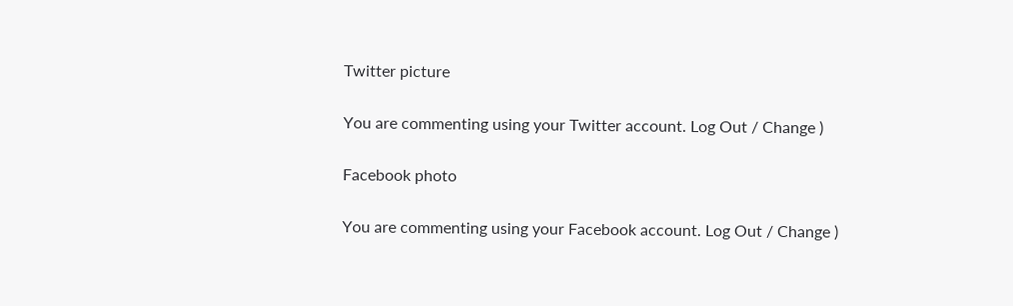Twitter picture

You are commenting using your Twitter account. Log Out / Change )

Facebook photo

You are commenting using your Facebook account. Log Out / Change )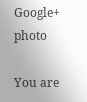Google+ photo

You are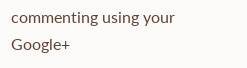commenting using your Google+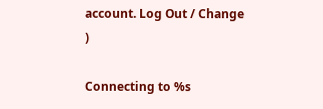account. Log Out / Change )

Connecting to %s